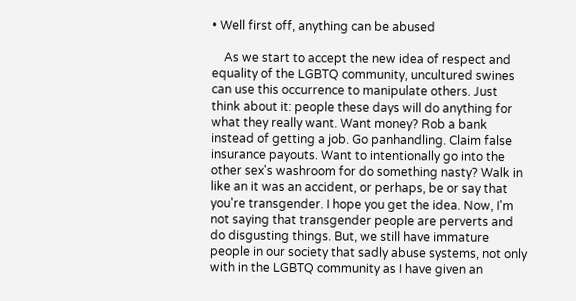• Well first off, anything can be abused

    As we start to accept the new idea of respect and equality of the LGBTQ community, uncultured swines can use this occurrence to manipulate others. Just think about it: people these days will do anything for what they really want. Want money? Rob a bank instead of getting a job. Go panhandling. Claim false insurance payouts. Want to intentionally go into the other sex's washroom for do something nasty? Walk in like an it was an accident, or perhaps, be or say that you're transgender. I hope you get the idea. Now, I'm not saying that transgender people are perverts and do disgusting things. But, we still have immature people in our society that sadly abuse systems, not only with in the LGBTQ community as I have given an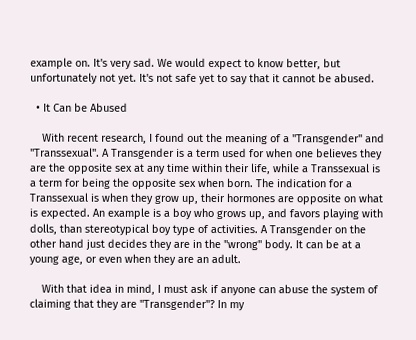example on. It's very sad. We would expect to know better, but unfortunately not yet. It's not safe yet to say that it cannot be abused.

  • It Can be Abused

    With recent research, I found out the meaning of a "Transgender" and "Transsexual". A Transgender is a term used for when one believes they are the opposite sex at any time within their life, while a Transsexual is a term for being the opposite sex when born. The indication for a Transsexual is when they grow up, their hormones are opposite on what is expected. An example is a boy who grows up, and favors playing with dolls, than stereotypical boy type of activities. A Transgender on the other hand just decides they are in the "wrong" body. It can be at a young age, or even when they are an adult.

    With that idea in mind, I must ask if anyone can abuse the system of claiming that they are "Transgender"? In my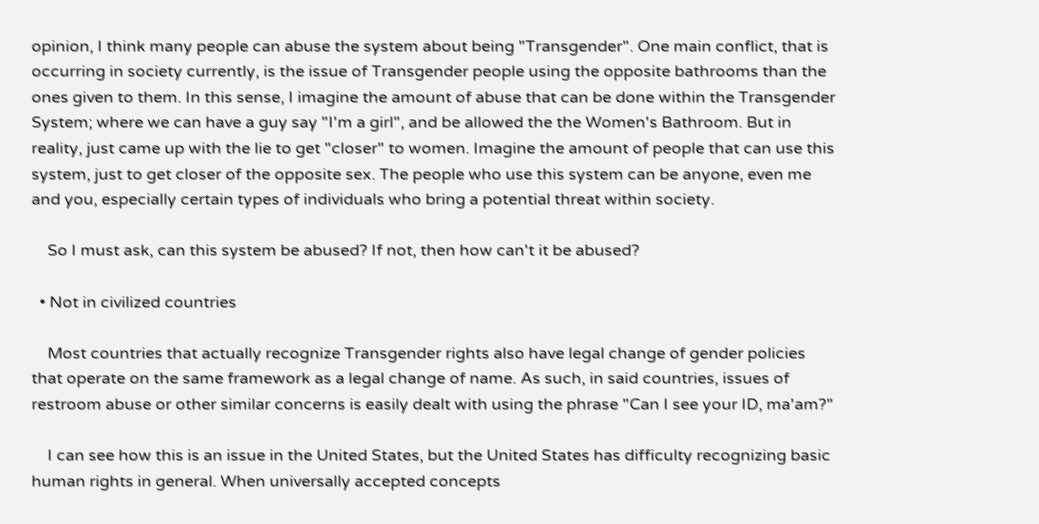opinion, I think many people can abuse the system about being "Transgender". One main conflict, that is occurring in society currently, is the issue of Transgender people using the opposite bathrooms than the ones given to them. In this sense, I imagine the amount of abuse that can be done within the Transgender System; where we can have a guy say "I'm a girl", and be allowed the the Women's Bathroom. But in reality, just came up with the lie to get "closer" to women. Imagine the amount of people that can use this system, just to get closer of the opposite sex. The people who use this system can be anyone, even me and you, especially certain types of individuals who bring a potential threat within society.

    So I must ask, can this system be abused? If not, then how can't it be abused?

  • Not in civilized countries

    Most countries that actually recognize Transgender rights also have legal change of gender policies that operate on the same framework as a legal change of name. As such, in said countries, issues of restroom abuse or other similar concerns is easily dealt with using the phrase "Can I see your ID, ma'am?"

    I can see how this is an issue in the United States, but the United States has difficulty recognizing basic human rights in general. When universally accepted concepts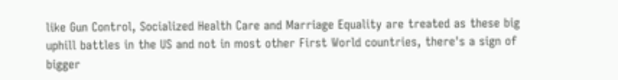like Gun Control, Socialized Health Care and Marriage Equality are treated as these big uphill battles in the US and not in most other First World countries, there's a sign of bigger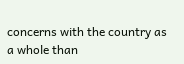concerns with the country as a whole than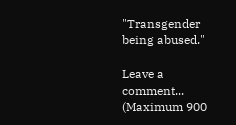"Transgender being abused."

Leave a comment...
(Maximum 900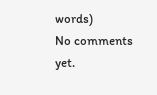words)
No comments yet.